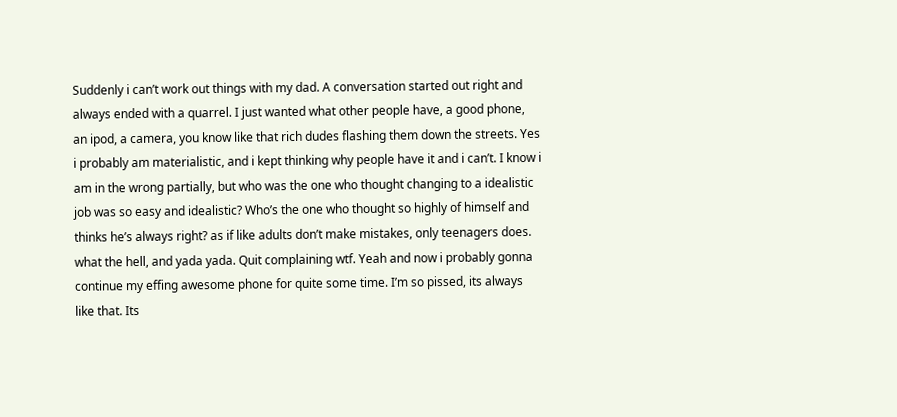Suddenly i can’t work out things with my dad. A conversation started out right and always ended with a quarrel. I just wanted what other people have, a good phone, an ipod, a camera, you know like that rich dudes flashing them down the streets. Yes i probably am materialistic, and i kept thinking why people have it and i can’t. I know i am in the wrong partially, but who was the one who thought changing to a idealistic job was so easy and idealistic? Who’s the one who thought so highly of himself and thinks he’s always right? as if like adults don’t make mistakes, only teenagers does. what the hell, and yada yada. Quit complaining wtf. Yeah and now i probably gonna continue my effing awesome phone for quite some time. I’m so pissed, its always like that. Its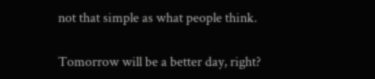not that simple as what people think.

Tomorrow will be a better day, right?